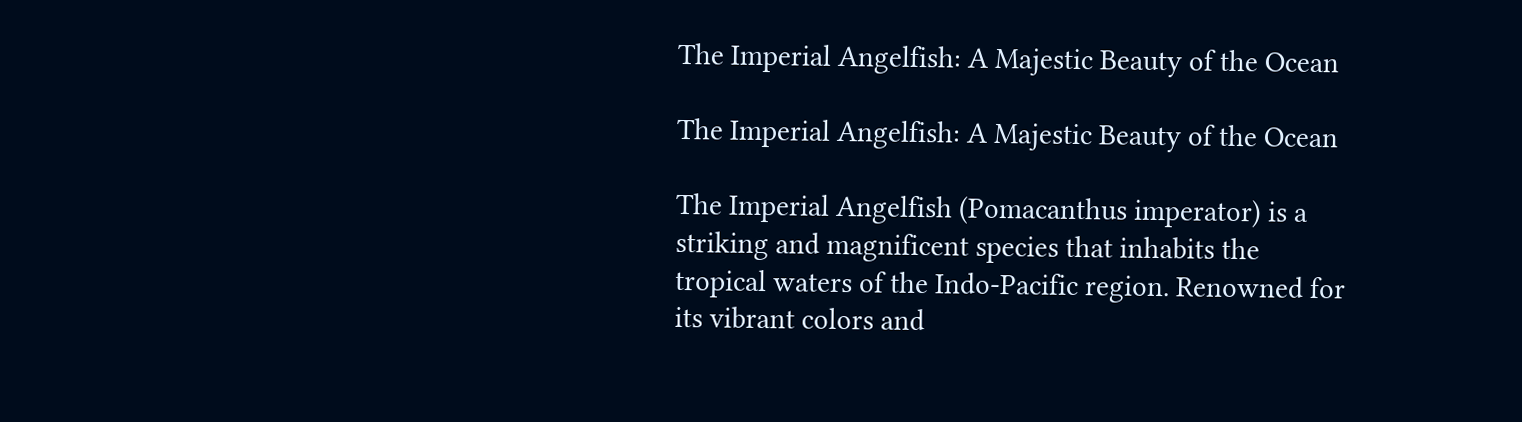The Imperial Angelfish: A Majestic Beauty of the Ocean

The Imperial Angelfish: A Majestic Beauty of the Ocean

The Imperial Angelfish (Pomacanthus imperator) is a striking and magnificent species that inhabits the tropical waters of the Indo-Pacific region. Renowned for its vibrant colors and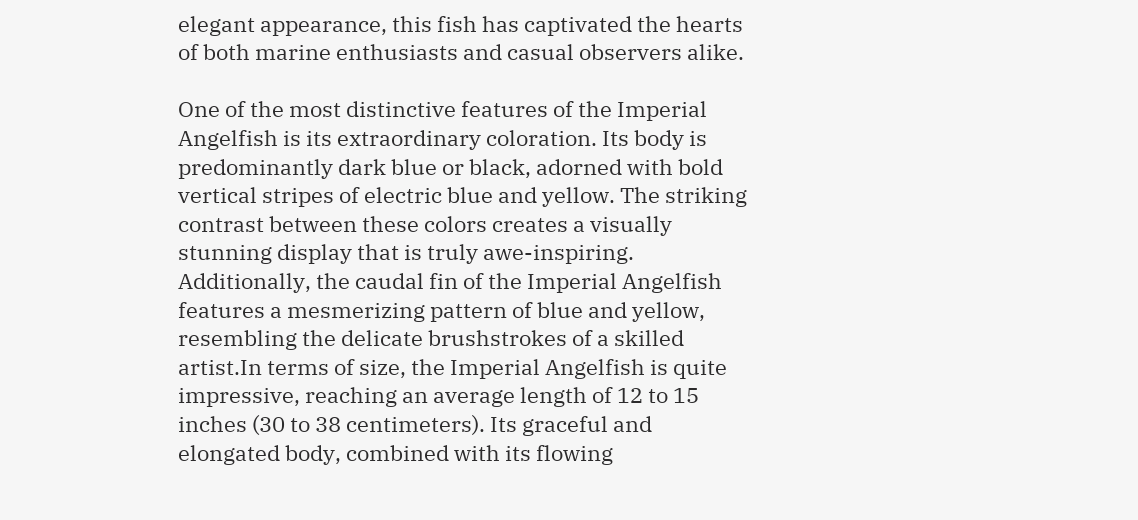elegant appearance, this fish has captivated the hearts of both marine enthusiasts and casual observers alike.

One of the most distinctive features of the Imperial Angelfish is its extraordinary coloration. Its body is predominantly dark blue or black, adorned with bold vertical stripes of electric blue and yellow. The striking contrast between these colors creates a visually stunning display that is truly awe-inspiring. Additionally, the caudal fin of the Imperial Angelfish features a mesmerizing pattern of blue and yellow, resembling the delicate brushstrokes of a skilled artist.In terms of size, the Imperial Angelfish is quite impressive, reaching an average length of 12 to 15 inches (30 to 38 centimeters). Its graceful and elongated body, combined with its flowing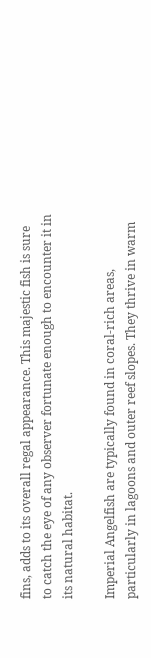fins, adds to its overall regal appearance. This majestic fish is sure to catch the eye of any observer fortunate enough to encounter it in its natural habitat.

Imperial Angelfish are typically found in coral-rich areas, particularly in lagoons and outer reef slopes. They thrive in warm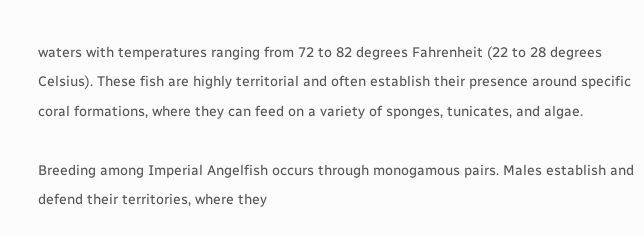waters with temperatures ranging from 72 to 82 degrees Fahrenheit (22 to 28 degrees Celsius). These fish are highly territorial and often establish their presence around specific coral formations, where they can feed on a variety of sponges, tunicates, and algae.

Breeding among Imperial Angelfish occurs through monogamous pairs. Males establish and defend their territories, where they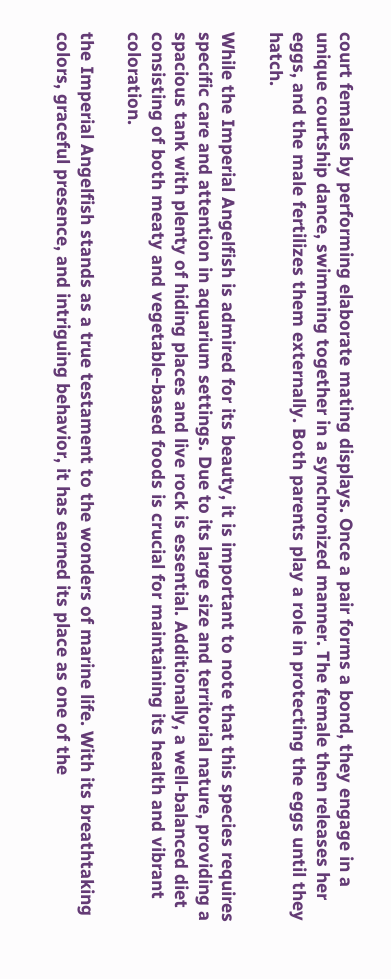court females by performing elaborate mating displays. Once a pair forms a bond, they engage in a unique courtship dance, swimming together in a synchronized manner. The female then releases her eggs, and the male fertilizes them externally. Both parents play a role in protecting the eggs until they hatch.

While the Imperial Angelfish is admired for its beauty, it is important to note that this species requires specific care and attention in aquarium settings. Due to its large size and territorial nature, providing a spacious tank with plenty of hiding places and live rock is essential. Additionally, a well-balanced diet consisting of both meaty and vegetable-based foods is crucial for maintaining its health and vibrant coloration.

the Imperial Angelfish stands as a true testament to the wonders of marine life. With its breathtaking colors, graceful presence, and intriguing behavior, it has earned its place as one of the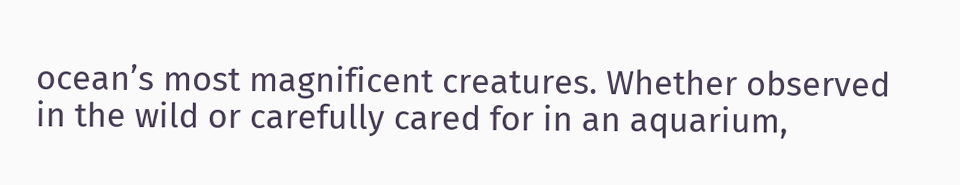ocean’s most magnificent creatures. Whether observed in the wild or carefully cared for in an aquarium,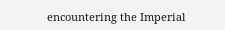encountering the Imperial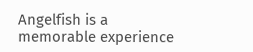Angelfish is a memorable experience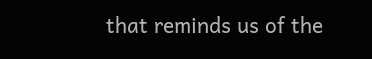that reminds us of the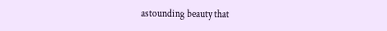astounding beauty that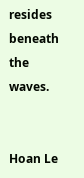resides beneath the waves.


Hoan Le